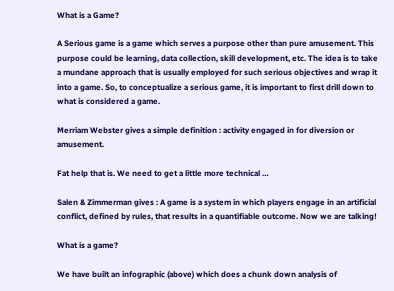What is a Game?

A Serious game is a game which serves a purpose other than pure amusement. This purpose could be learning, data collection, skill development, etc. The idea is to take a mundane approach that is usually employed for such serious objectives and wrap it into a game. So, to conceptualize a serious game, it is important to first drill down to what is considered a game.

Merriam Webster gives a simple definition : activity engaged in for diversion or amusement.

Fat help that is. We need to get a little more technical …

Salen & Zimmerman gives : A game is a system in which players engage in an artificial conflict, defined by rules, that results in a quantifiable outcome. Now we are talking!

What is a game?

We have built an infographic (above) which does a chunk down analysis of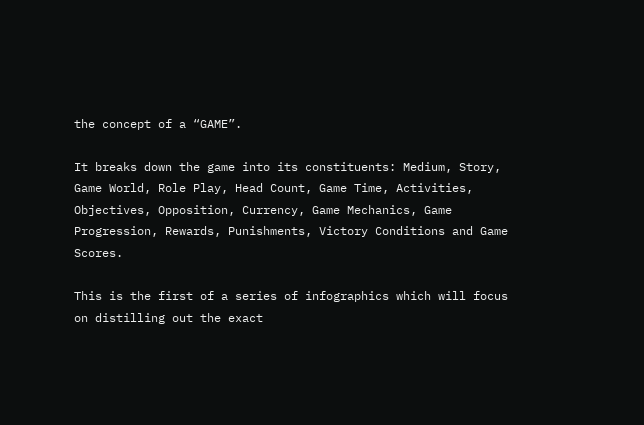the concept of a “GAME”.

It breaks down the game into its constituents: Medium, Story, Game World, Role Play, Head Count, Game Time, Activities, Objectives, Opposition, Currency, Game Mechanics, Game Progression, Rewards, Punishments, Victory Conditions and Game Scores.

This is the first of a series of infographics which will focus on distilling out the exact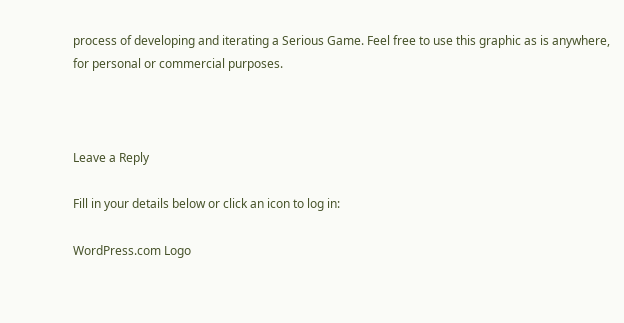process of developing and iterating a Serious Game. Feel free to use this graphic as is anywhere, for personal or commercial purposes.



Leave a Reply

Fill in your details below or click an icon to log in:

WordPress.com Logo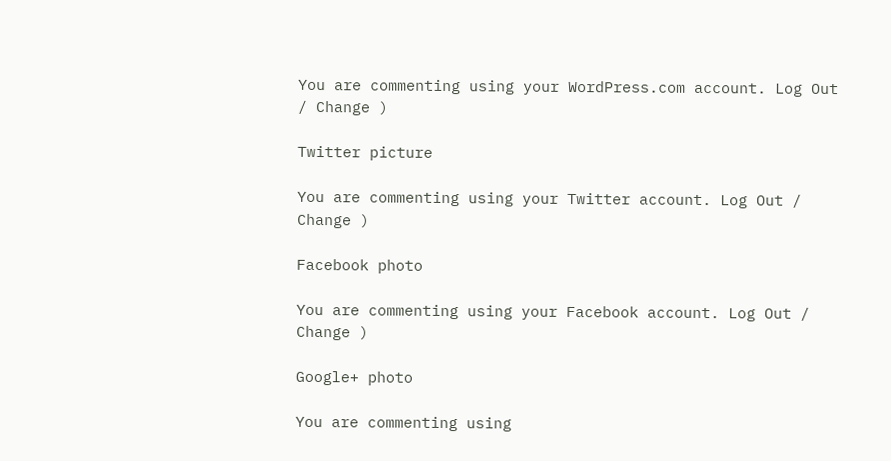You are commenting using your WordPress.com account. Log Out / Change )

Twitter picture

You are commenting using your Twitter account. Log Out / Change )

Facebook photo

You are commenting using your Facebook account. Log Out / Change )

Google+ photo

You are commenting using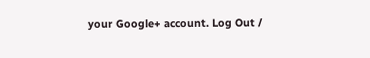your Google+ account. Log Out /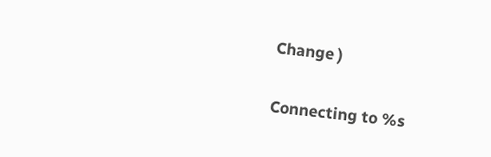Change )

Connecting to %s